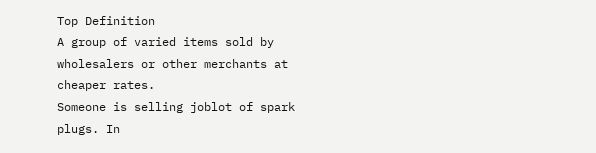Top Definition
A group of varied items sold by wholesalers or other merchants at cheaper rates.
Someone is selling joblot of spark plugs. In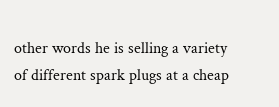other words he is selling a variety of different spark plugs at a cheap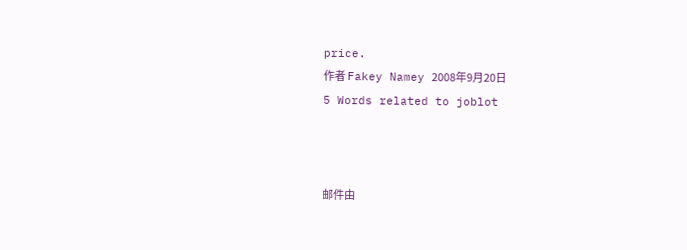price.
作者 Fakey Namey 2008年9月20日
5 Words related to joblot



邮件由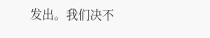发出。我们决不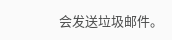会发送垃圾邮件。